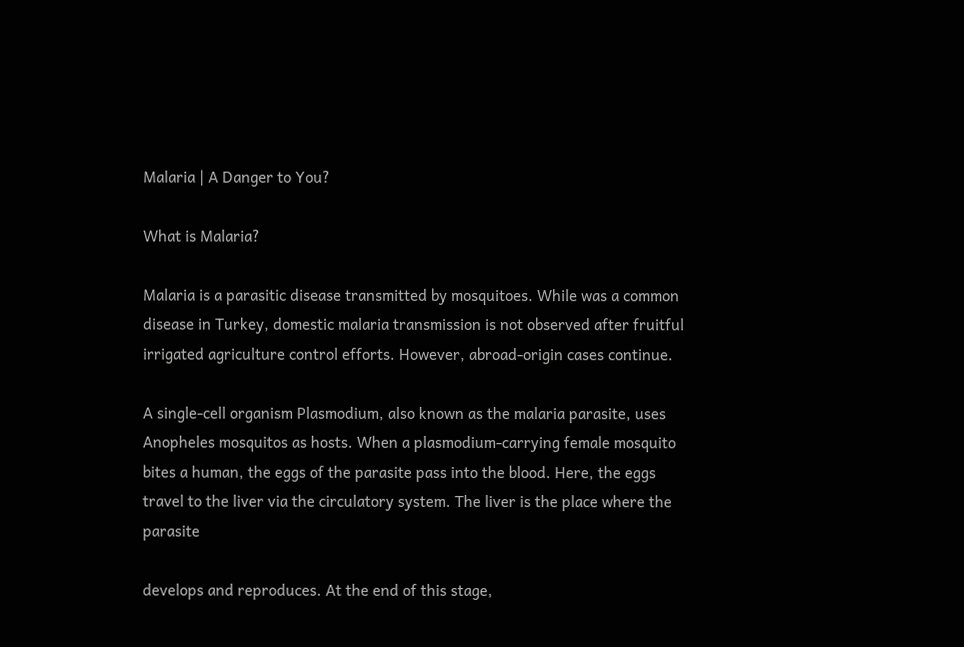Malaria | A Danger to You?

What is Malaria?

Malaria is a parasitic disease transmitted by mosquitoes. While was a common disease in Turkey, domestic malaria transmission is not observed after fruitful irrigated agriculture control efforts. However, abroad-origin cases continue.

A single-cell organism Plasmodium, also known as the malaria parasite, uses Anopheles mosquitos as hosts. When a plasmodium-carrying female mosquito bites a human, the eggs of the parasite pass into the blood. Here, the eggs travel to the liver via the circulatory system. The liver is the place where the parasite

develops and reproduces. At the end of this stage,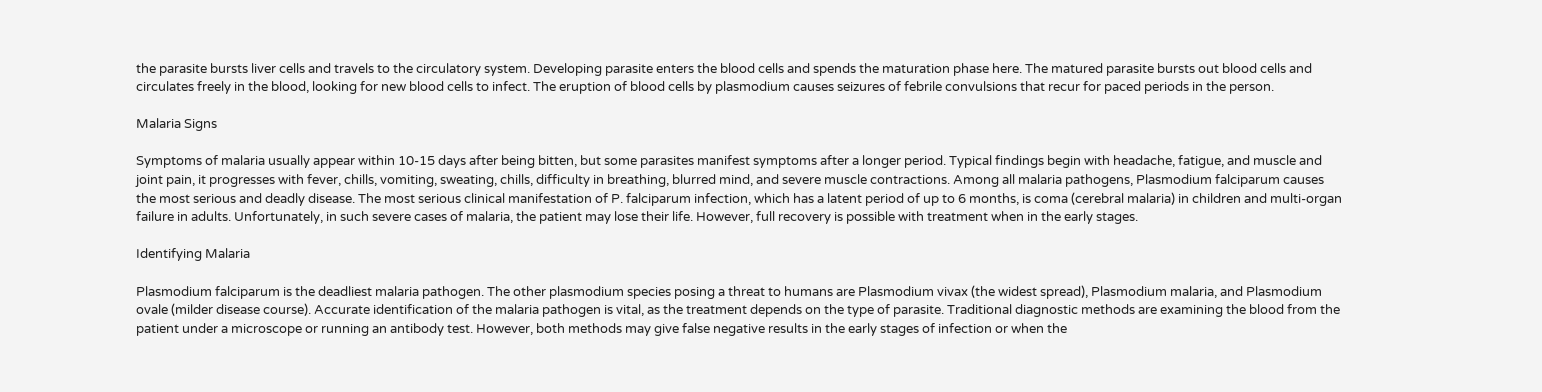the parasite bursts liver cells and travels to the circulatory system. Developing parasite enters the blood cells and spends the maturation phase here. The matured parasite bursts out blood cells and circulates freely in the blood, looking for new blood cells to infect. The eruption of blood cells by plasmodium causes seizures of febrile convulsions that recur for paced periods in the person.

Malaria Signs

Symptoms of malaria usually appear within 10-15 days after being bitten, but some parasites manifest symptoms after a longer period. Typical findings begin with headache, fatigue, and muscle and joint pain, it progresses with fever, chills, vomiting, sweating, chills, difficulty in breathing, blurred mind, and severe muscle contractions. Among all malaria pathogens, Plasmodium falciparum causes the most serious and deadly disease. The most serious clinical manifestation of P. falciparum infection, which has a latent period of up to 6 months, is coma (cerebral malaria) in children and multi-organ failure in adults. Unfortunately, in such severe cases of malaria, the patient may lose their life. However, full recovery is possible with treatment when in the early stages.

Identifying Malaria

Plasmodium falciparum is the deadliest malaria pathogen. The other plasmodium species posing a threat to humans are Plasmodium vivax (the widest spread), Plasmodium malaria, and Plasmodium ovale (milder disease course). Accurate identification of the malaria pathogen is vital, as the treatment depends on the type of parasite. Traditional diagnostic methods are examining the blood from the patient under a microscope or running an antibody test. However, both methods may give false negative results in the early stages of infection or when the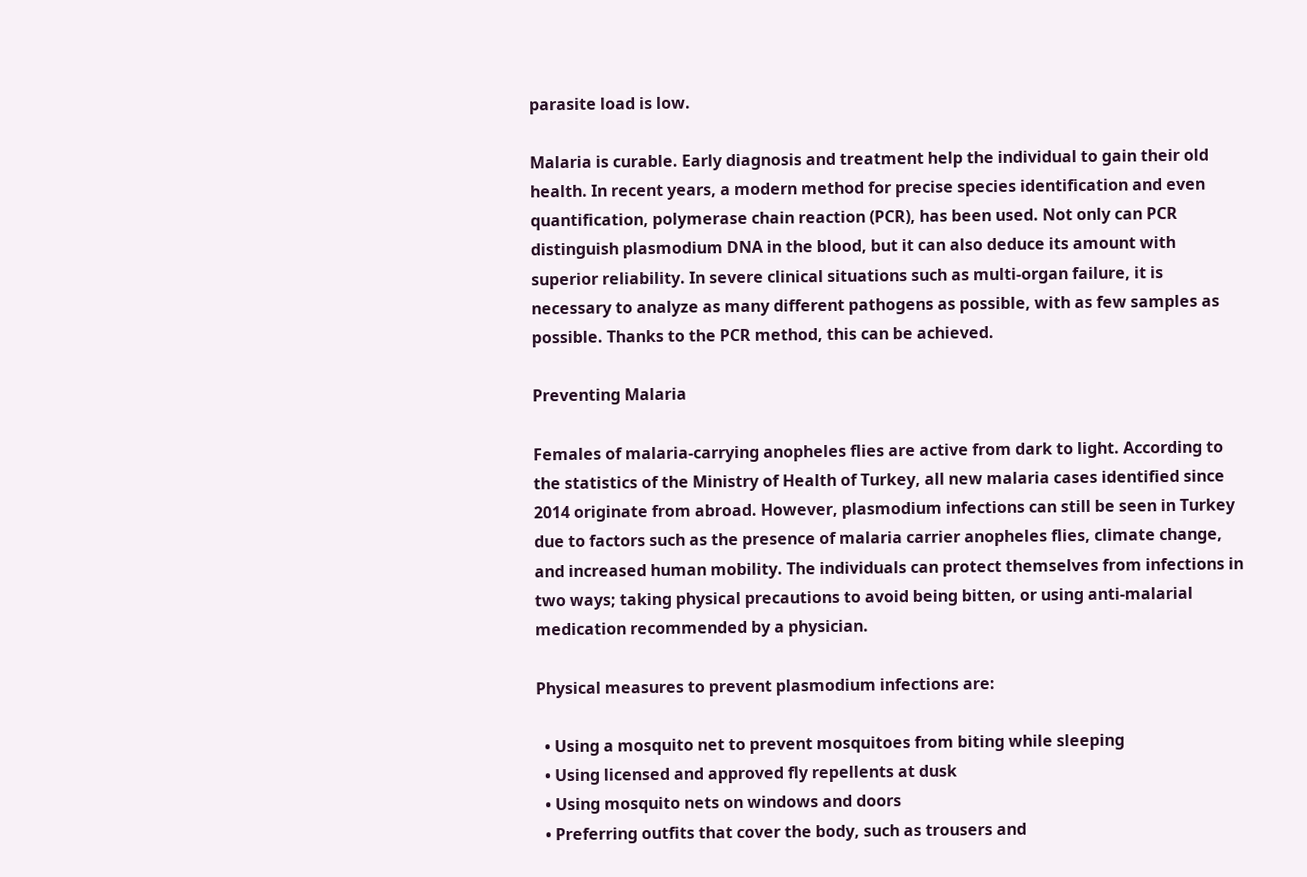parasite load is low.

Malaria is curable. Early diagnosis and treatment help the individual to gain their old health. In recent years, a modern method for precise species identification and even quantification, polymerase chain reaction (PCR), has been used. Not only can PCR distinguish plasmodium DNA in the blood, but it can also deduce its amount with superior reliability. In severe clinical situations such as multi-organ failure, it is necessary to analyze as many different pathogens as possible, with as few samples as possible. Thanks to the PCR method, this can be achieved.

Preventing Malaria

Females of malaria-carrying anopheles flies are active from dark to light. According to the statistics of the Ministry of Health of Turkey, all new malaria cases identified since 2014 originate from abroad. However, plasmodium infections can still be seen in Turkey due to factors such as the presence of malaria carrier anopheles flies, climate change, and increased human mobility. The individuals can protect themselves from infections in two ways; taking physical precautions to avoid being bitten, or using anti-malarial medication recommended by a physician.

Physical measures to prevent plasmodium infections are:

  • Using a mosquito net to prevent mosquitoes from biting while sleeping
  • Using licensed and approved fly repellents at dusk
  • Using mosquito nets on windows and doors
  • Preferring outfits that cover the body, such as trousers and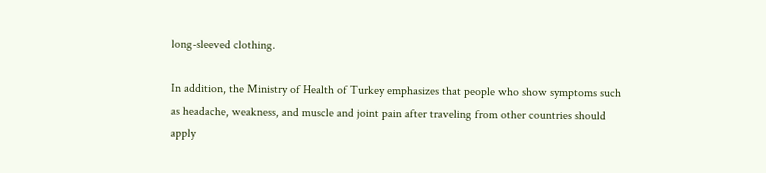long-sleeved clothing.

In addition, the Ministry of Health of Turkey emphasizes that people who show symptoms such as headache, weakness, and muscle and joint pain after traveling from other countries should apply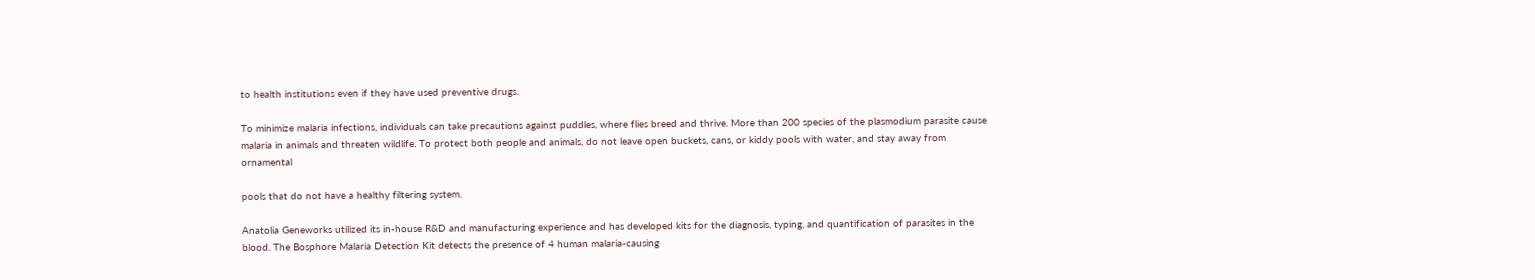to health institutions even if they have used preventive drugs.

To minimize malaria infections, individuals can take precautions against puddles, where flies breed and thrive. More than 200 species of the plasmodium parasite cause malaria in animals and threaten wildlife. To protect both people and animals, do not leave open buckets, cans, or kiddy pools with water, and stay away from ornamental

pools that do not have a healthy filtering system.

Anatolia Geneworks utilized its in-house R&D and manufacturing experience and has developed kits for the diagnosis, typing, and quantification of parasites in the blood. The Bosphore Malaria Detection Kit detects the presence of 4 human malaria-causing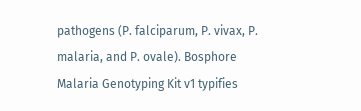pathogens (P. falciparum, P. vivax, P. malaria, and P. ovale). Bosphore Malaria Genotyping Kit v1 typifies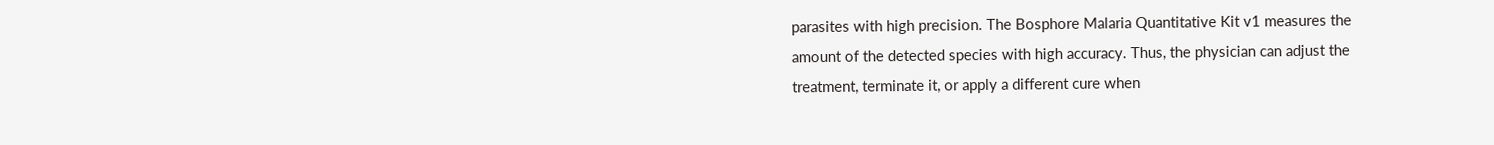parasites with high precision. The Bosphore Malaria Quantitative Kit v1 measures the amount of the detected species with high accuracy. Thus, the physician can adjust the treatment, terminate it, or apply a different cure when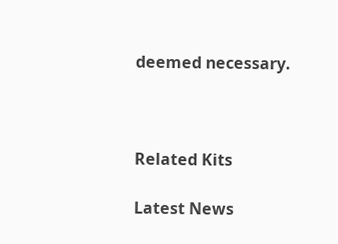deemed necessary.



Related Kits

Latest News